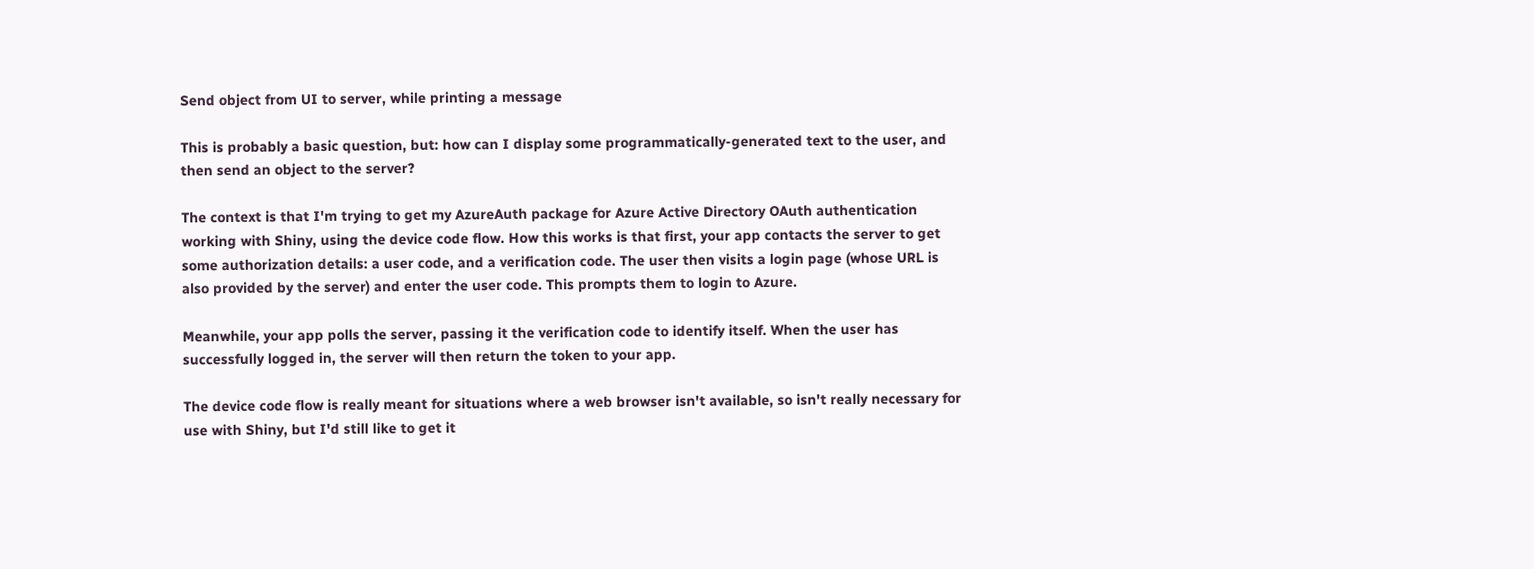Send object from UI to server, while printing a message

This is probably a basic question, but: how can I display some programmatically-generated text to the user, and then send an object to the server?

The context is that I'm trying to get my AzureAuth package for Azure Active Directory OAuth authentication working with Shiny, using the device code flow. How this works is that first, your app contacts the server to get some authorization details: a user code, and a verification code. The user then visits a login page (whose URL is also provided by the server) and enter the user code. This prompts them to login to Azure.

Meanwhile, your app polls the server, passing it the verification code to identify itself. When the user has successfully logged in, the server will then return the token to your app.

The device code flow is really meant for situations where a web browser isn't available, so isn't really necessary for use with Shiny, but I'd still like to get it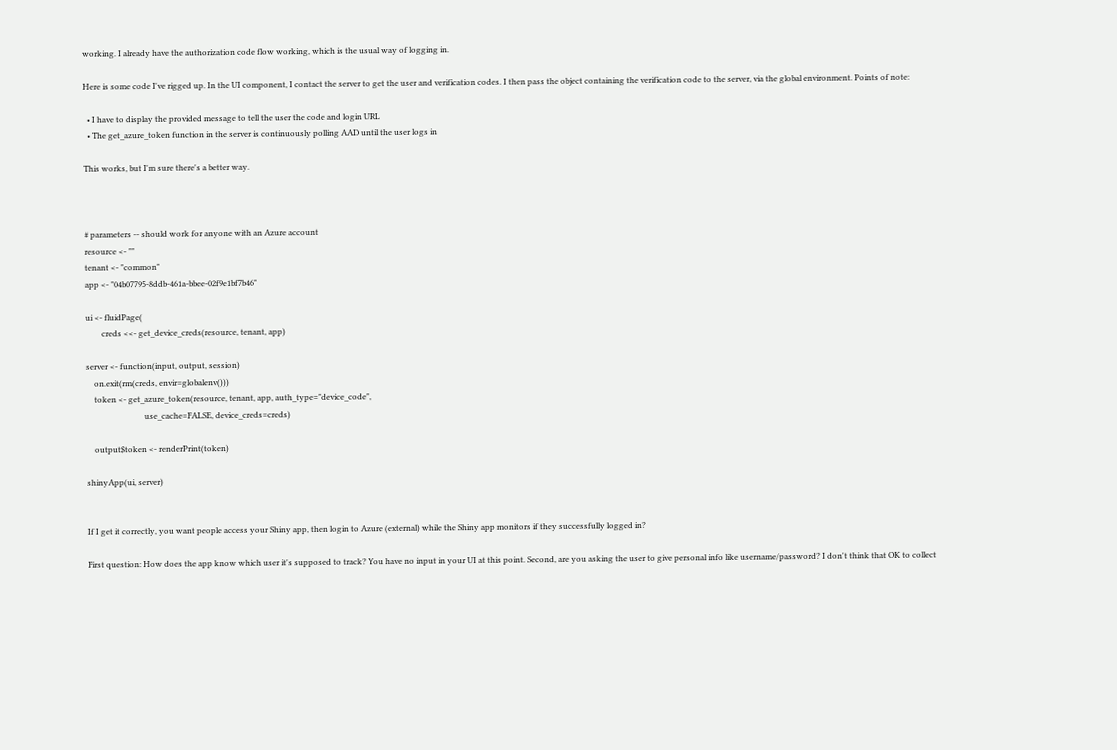working. I already have the authorization code flow working, which is the usual way of logging in.

Here is some code I've rigged up. In the UI component, I contact the server to get the user and verification codes. I then pass the object containing the verification code to the server, via the global environment. Points of note:

  • I have to display the provided message to tell the user the code and login URL
  • The get_azure_token function in the server is continuously polling AAD until the user logs in

This works, but I'm sure there's a better way.



# parameters -- should work for anyone with an Azure account
resource <- ""
tenant <- "common"
app <- "04b07795-8ddb-461a-bbee-02f9e1bf7b46"

ui <- fluidPage(
        creds <<- get_device_creds(resource, tenant, app)

server <- function(input, output, session)
    on.exit(rm(creds, envir=globalenv()))
    token <- get_azure_token(resource, tenant, app, auth_type="device_code",
                             use_cache=FALSE, device_creds=creds)

    output$token <- renderPrint(token)

shinyApp(ui, server)


If I get it correctly, you want people access your Shiny app, then login to Azure (external) while the Shiny app monitors if they successfully logged in?

First question: How does the app know which user it's supposed to track? You have no input in your UI at this point. Second, are you asking the user to give personal info like username/password? I don't think that OK to collect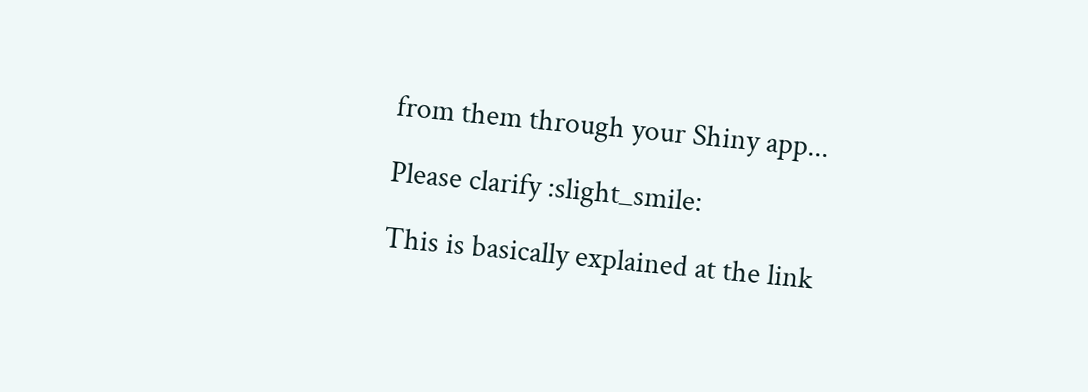from them through your Shiny app...

Please clarify :slight_smile:

This is basically explained at the link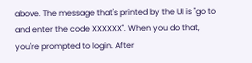above. The message that's printed by the UI is "go to and enter the code XXXXXX". When you do that, you're prompted to login. After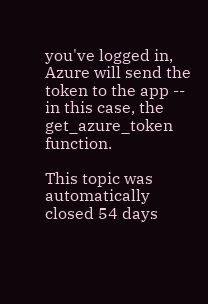you've logged in, Azure will send the token to the app -- in this case, the get_azure_token function.

This topic was automatically closed 54 days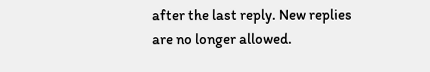after the last reply. New replies are no longer allowed.